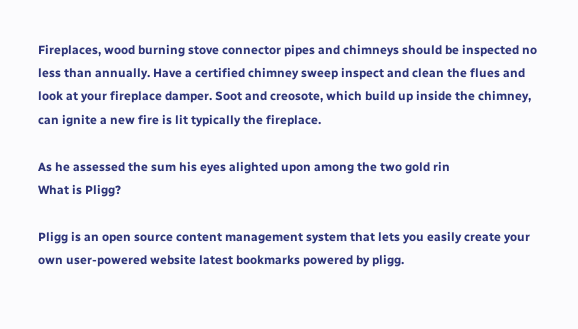Fireplaces, wood burning stove connector pipes and chimneys should be inspected no less than annually. Have a certified chimney sweep inspect and clean the flues and look at your fireplace damper. Soot and creosote, which build up inside the chimney, can ignite a new fire is lit typically the fireplace.

As he assessed the sum his eyes alighted upon among the two gold rin
What is Pligg?

Pligg is an open source content management system that lets you easily create your own user-powered website latest bookmarks powered by pligg.